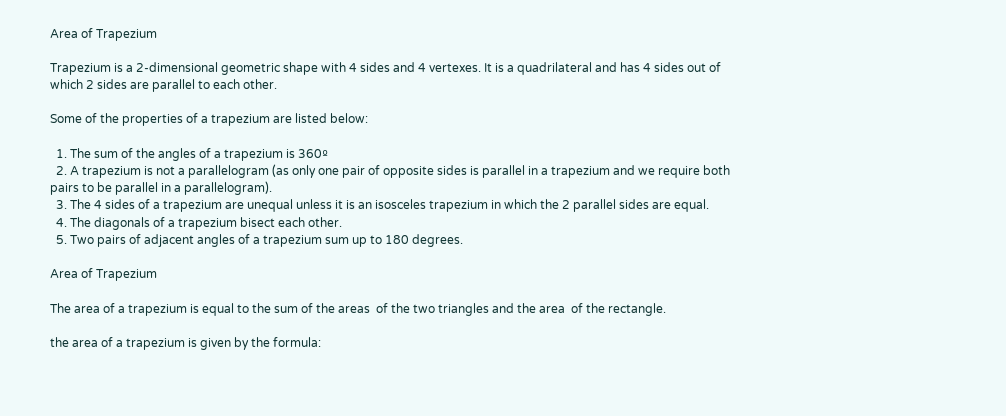Area of Trapezium

Trapezium is a 2-dimensional geometric shape with 4 sides and 4 vertexes. It is a quadrilateral and has 4 sides out of which 2 sides are parallel to each other.

Some of the properties of a trapezium are listed below:

  1. The sum of the angles of a trapezium is 360º
  2. A trapezium is not a parallelogram (as only one pair of opposite sides is parallel in a trapezium and we require both pairs to be parallel in a parallelogram).
  3. The 4 sides of a trapezium are unequal unless it is an isosceles trapezium in which the 2 parallel sides are equal.
  4. The diagonals of a trapezium bisect each other.
  5. Two pairs of adjacent angles of a trapezium sum up to 180 degrees.

Area of Trapezium

The area of a trapezium is equal to the sum of the areas  of the two triangles and the area  of the rectangle.

the area of a trapezium is given by the formula: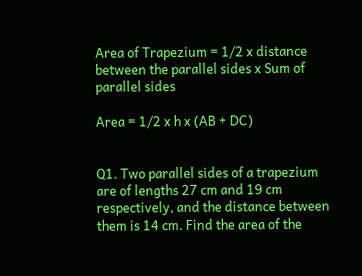Area of Trapezium = 1/2 x distance between the parallel sides x Sum of parallel sides

Area = 1/2 x h x (AB + DC)


Q1. Two parallel sides of a trapezium are of lengths 27 cm and 19 cm respectively, and the distance between them is 14 cm. Find the area of the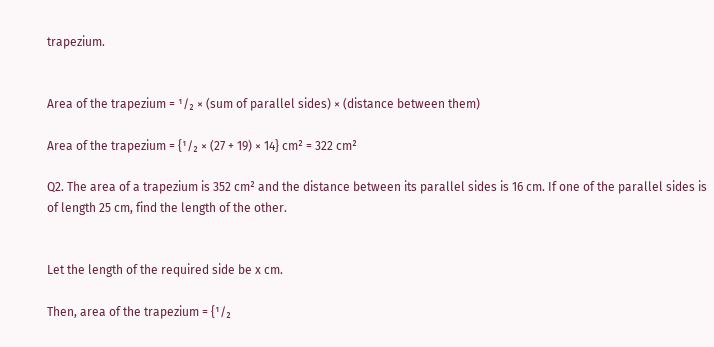trapezium.


Area of the trapezium = ¹/₂ × (sum of parallel sides) × (distance between them)

Area of the trapezium = {¹/₂ × (27 + 19) × 14} cm² = 322 cm²

Q2. The area of a trapezium is 352 cm² and the distance between its parallel sides is 16 cm. If one of the parallel sides is of length 25 cm, find the length of the other.


Let the length of the required side be x cm.

Then, area of the trapezium = {¹/₂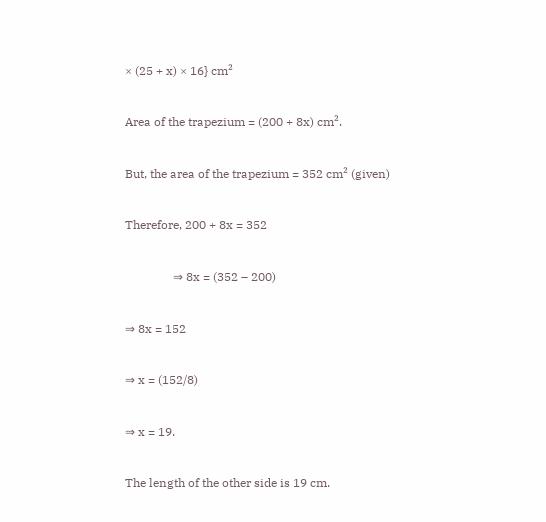× (25 + x) × 16} cm²

Area of the trapezium = (200 + 8x) cm².

But, the area of the trapezium = 352 cm² (given)

Therefore, 200 + 8x = 352

                ⇒ 8x = (352 – 200)

⇒ 8x = 152

⇒ x = (152/8)

⇒ x = 19.

The length of the other side is 19 cm.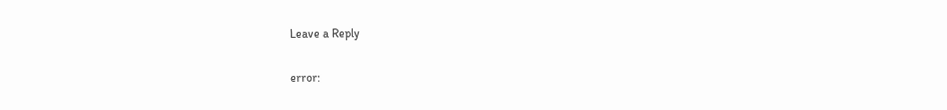Leave a Reply

error: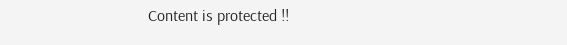Content is protected !!